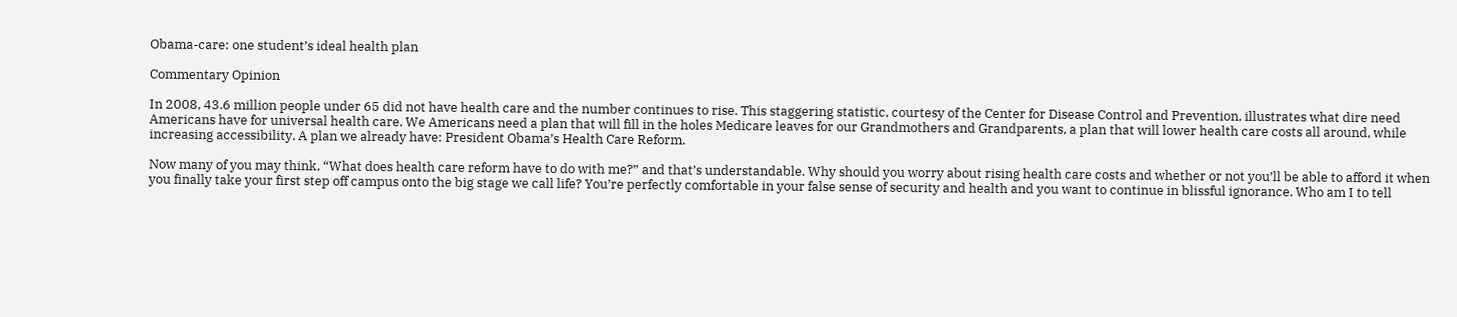Obama-care: one student’s ideal health plan

Commentary Opinion

In 2008, 43.6 million people under 65 did not have health care and the number continues to rise. This staggering statistic, courtesy of the Center for Disease Control and Prevention, illustrates what dire need Americans have for universal health care. We Americans need a plan that will fill in the holes Medicare leaves for our Grandmothers and Grandparents, a plan that will lower health care costs all around, while increasing accessibility. A plan we already have: President Obama’s Health Care Reform.

Now many of you may think, “What does health care reform have to do with me?” and that’s understandable. Why should you worry about rising health care costs and whether or not you’ll be able to afford it when you finally take your first step off campus onto the big stage we call life? You’re perfectly comfortable in your false sense of security and health and you want to continue in blissful ignorance. Who am I to tell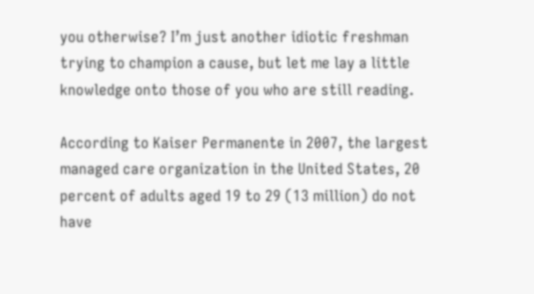you otherwise? I’m just another idiotic freshman trying to champion a cause, but let me lay a little knowledge onto those of you who are still reading.

According to Kaiser Permanente in 2007, the largest managed care organization in the United States, 20 percent of adults aged 19 to 29 (13 million) do not have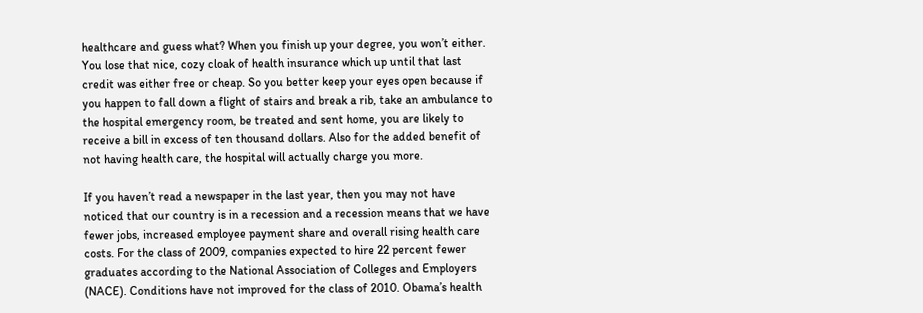healthcare and guess what? When you finish up your degree, you won’t either. You lose that nice, cozy cloak of health insurance which up until that last credit was either free or cheap. So you better keep your eyes open because if you happen to fall down a flight of stairs and break a rib, take an ambulance to the hospital emergency room, be treated and sent home, you are likely to receive a bill in excess of ten thousand dollars. Also for the added benefit of not having health care, the hospital will actually charge you more.

If you haven’t read a newspaper in the last year, then you may not have noticed that our country is in a recession and a recession means that we have fewer jobs, increased employee payment share and overall rising health care costs. For the class of 2009, companies expected to hire 22 percent fewer graduates according to the National Association of Colleges and Employers (NACE). Conditions have not improved for the class of 2010. Obama’s health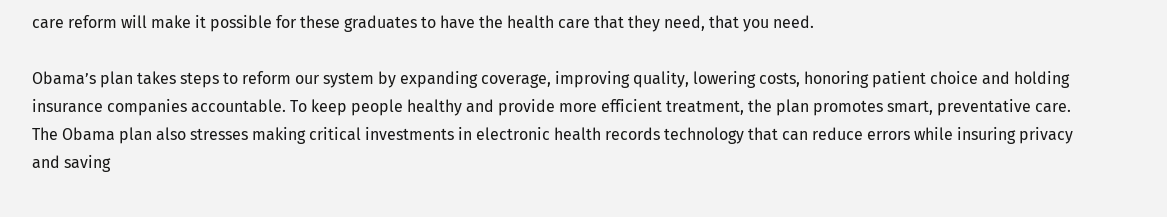care reform will make it possible for these graduates to have the health care that they need, that you need.

Obama’s plan takes steps to reform our system by expanding coverage, improving quality, lowering costs, honoring patient choice and holding insurance companies accountable. To keep people healthy and provide more efficient treatment, the plan promotes smart, preventative care. The Obama plan also stresses making critical investments in electronic health records technology that can reduce errors while insuring privacy and saving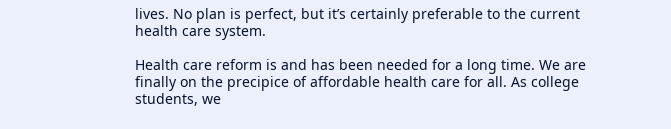lives. No plan is perfect, but it’s certainly preferable to the current health care system.

Health care reform is and has been needed for a long time. We are finally on the precipice of affordable health care for all. As college students, we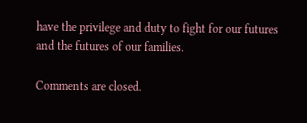have the privilege and duty to fight for our futures and the futures of our families.

Comments are closed.